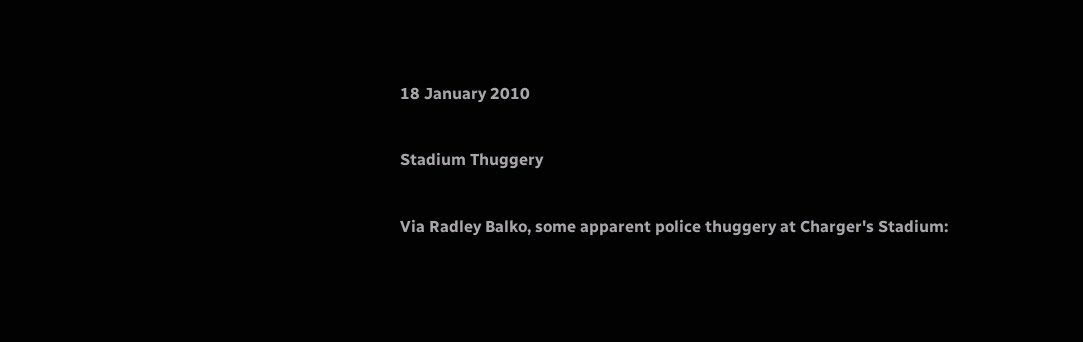18 January 2010

Stadium Thuggery

Via Radley Balko, some apparent police thuggery at Charger's Stadium: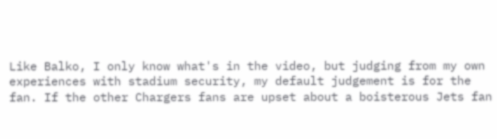Like Balko, I only know what's in the video, but judging from my own experiences with stadium security, my default judgement is for the fan. If the other Chargers fans are upset about a boisterous Jets fan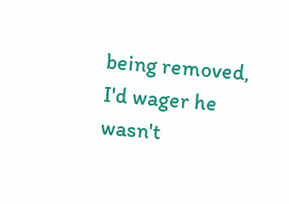being removed, I'd wager he wasn't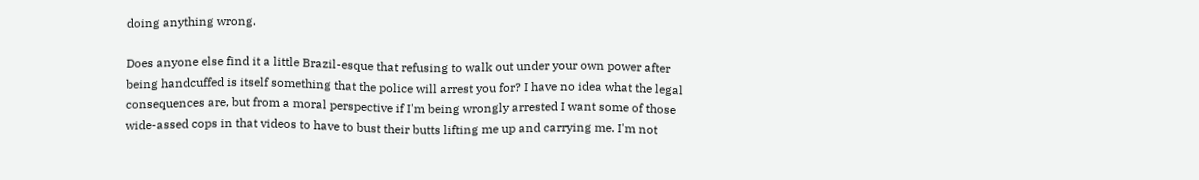doing anything wrong.

Does anyone else find it a little Brazil-esque that refusing to walk out under your own power after being handcuffed is itself something that the police will arrest you for? I have no idea what the legal consequences are, but from a moral perspective if I'm being wrongly arrested I want some of those wide-assed cops in that videos to have to bust their butts lifting me up and carrying me. I'm not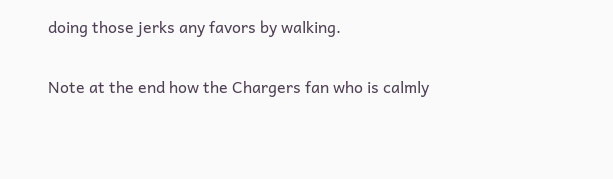doing those jerks any favors by walking.

Note at the end how the Chargers fan who is calmly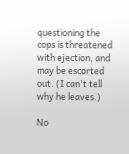questioning the cops is threatened with ejection, and may be escorted out. (I can't tell why he leaves.)

No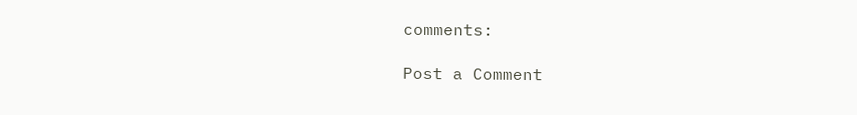comments:

Post a Comment